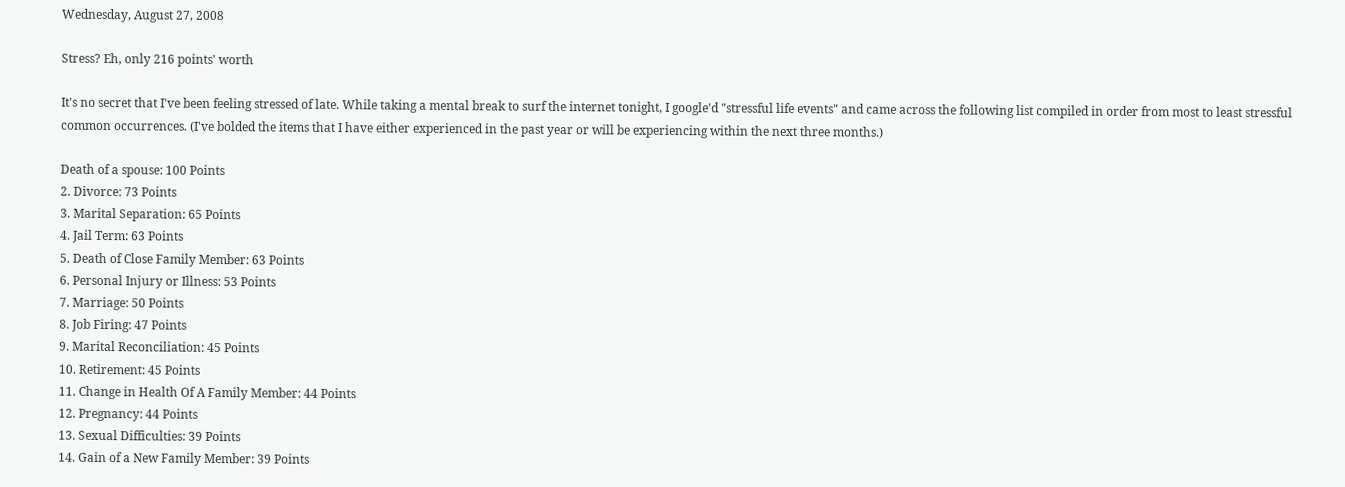Wednesday, August 27, 2008

Stress? Eh, only 216 points' worth

It's no secret that I've been feeling stressed of late. While taking a mental break to surf the internet tonight, I google'd "stressful life events" and came across the following list compiled in order from most to least stressful common occurrences. (I've bolded the items that I have either experienced in the past year or will be experiencing within the next three months.)

Death of a spouse: 100 Points
2. Divorce: 73 Points
3. Marital Separation: 65 Points
4. Jail Term: 63 Points
5. Death of Close Family Member: 63 Points
6. Personal Injury or Illness: 53 Points
7. Marriage: 50 Points
8. Job Firing: 47 Points
9. Marital Reconciliation: 45 Points
10. Retirement: 45 Points
11. Change in Health Of A Family Member: 44 Points
12. Pregnancy: 44 Points
13. Sexual Difficulties: 39 Points
14. Gain of a New Family Member: 39 Points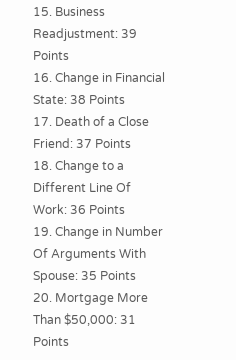15. Business Readjustment: 39 Points
16. Change in Financial State: 38 Points
17. Death of a Close Friend: 37 Points
18. Change to a Different Line Of Work: 36 Points
19. Change in Number Of Arguments With Spouse: 35 Points
20. Mortgage More Than $50,000: 31 Points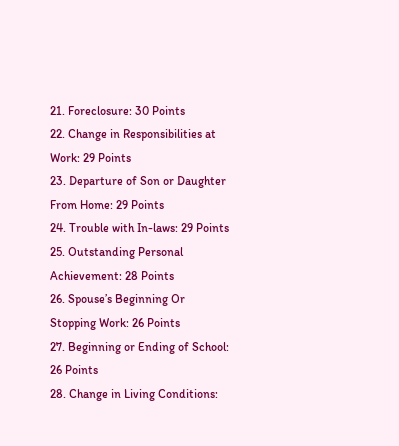21. Foreclosure: 30 Points
22. Change in Responsibilities at Work: 29 Points
23. Departure of Son or Daughter From Home: 29 Points
24. Trouble with In-laws: 29 Points
25. Outstanding Personal Achievement: 28 Points
26. Spouse’s Beginning Or Stopping Work: 26 Points
27. Beginning or Ending of School: 26 Points
28. Change in Living Conditions: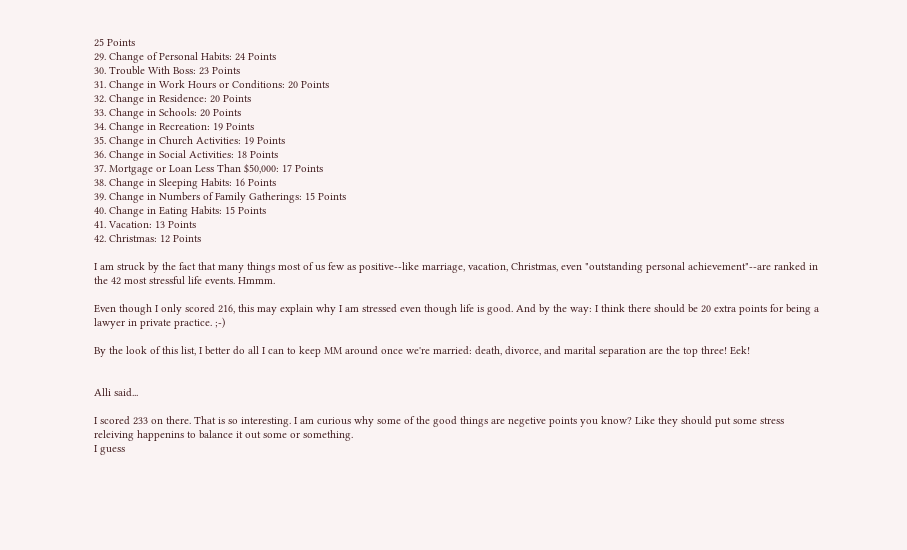25 Points
29. Change of Personal Habits: 24 Points
30. Trouble With Boss: 23 Points
31. Change in Work Hours or Conditions: 20 Points
32. Change in Residence: 20 Points
33. Change in Schools: 20 Points
34. Change in Recreation: 19 Points
35. Change in Church Activities: 19 Points
36. Change in Social Activities: 18 Points
37. Mortgage or Loan Less Than $50,000: 17 Points
38. Change in Sleeping Habits: 16 Points
39. Change in Numbers of Family Gatherings: 15 Points
40. Change in Eating Habits: 15 Points
41. Vacation: 13 Points
42. Christmas: 12 Points

I am struck by the fact that many things most of us few as positive--like marriage, vacation, Christmas, even "outstanding personal achievement"--are ranked in the 42 most stressful life events. Hmmm.

Even though I only scored 216, this may explain why I am stressed even though life is good. And by the way: I think there should be 20 extra points for being a lawyer in private practice. ;-)

By the look of this list, I better do all I can to keep MM around once we're married: death, divorce, and marital separation are the top three! Eek!


Alli said...

I scored 233 on there. That is so interesting. I am curious why some of the good things are negetive points you know? Like they should put some stress releiving happenins to balance it out some or something.
I guess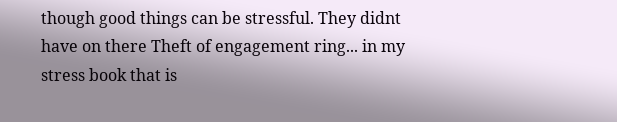though good things can be stressful. They didnt have on there Theft of engagement ring... in my stress book that is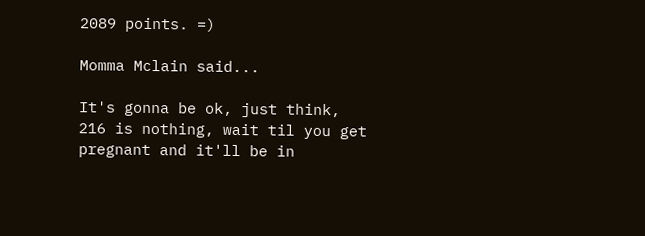2089 points. =)

Momma Mclain said...

It's gonna be ok, just think, 216 is nothing, wait til you get pregnant and it'll be in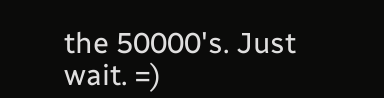the 50000's. Just wait. =)